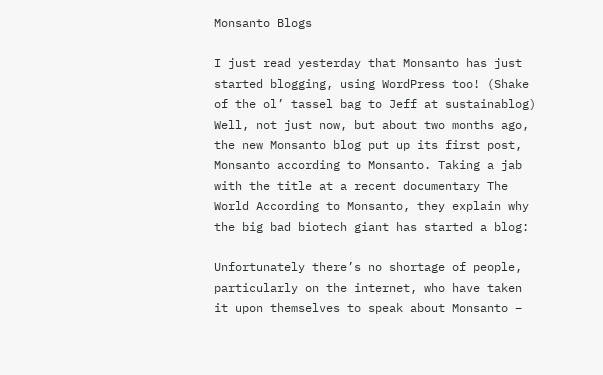Monsanto Blogs

I just read yesterday that Monsanto has just started blogging, using WordPress too! (Shake of the ol’ tassel bag to Jeff at sustainablog)
Well, not just now, but about two months ago, the new Monsanto blog put up its first post, Monsanto according to Monsanto. Taking a jab with the title at a recent documentary The World According to Monsanto, they explain why the big bad biotech giant has started a blog:

Unfortunately there’s no shortage of people, particularly on the internet, who have taken it upon themselves to speak about Monsanto –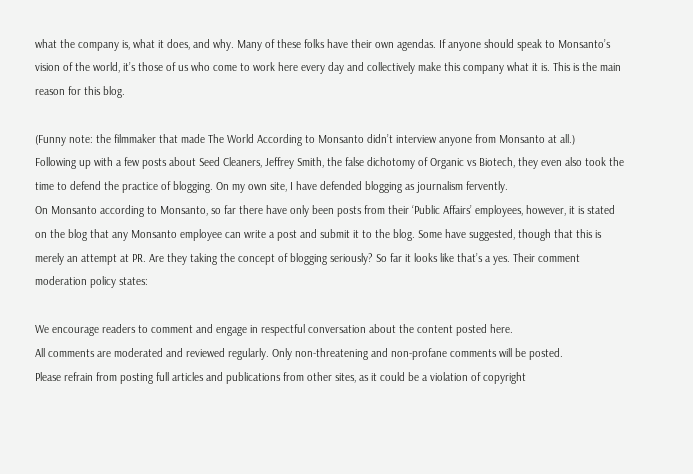what the company is, what it does, and why. Many of these folks have their own agendas. If anyone should speak to Monsanto’s vision of the world, it’s those of us who come to work here every day and collectively make this company what it is. This is the main reason for this blog.

(Funny note: the filmmaker that made The World According to Monsanto didn’t interview anyone from Monsanto at all.)
Following up with a few posts about Seed Cleaners, Jeffrey Smith, the false dichotomy of Organic vs Biotech, they even also took the time to defend the practice of blogging. On my own site, I have defended blogging as journalism fervently.
On Monsanto according to Monsanto, so far there have only been posts from their ‘Public Affairs’ employees, however, it is stated on the blog that any Monsanto employee can write a post and submit it to the blog. Some have suggested, though that this is merely an attempt at PR. Are they taking the concept of blogging seriously? So far it looks like that’s a yes. Their comment moderation policy states:

We encourage readers to comment and engage in respectful conversation about the content posted here.
All comments are moderated and reviewed regularly. Only non-threatening and non-profane comments will be posted.
Please refrain from posting full articles and publications from other sites, as it could be a violation of copyright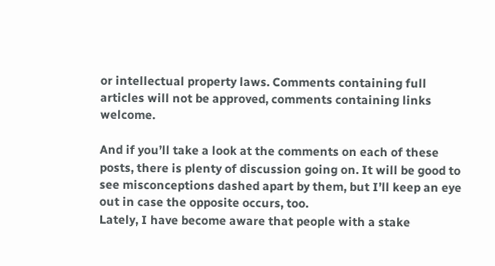or intellectual property laws. Comments containing full articles will not be approved, comments containing links welcome.

And if you’ll take a look at the comments on each of these posts, there is plenty of discussion going on. It will be good to see misconceptions dashed apart by them, but I’ll keep an eye out in case the opposite occurs, too.
Lately, I have become aware that people with a stake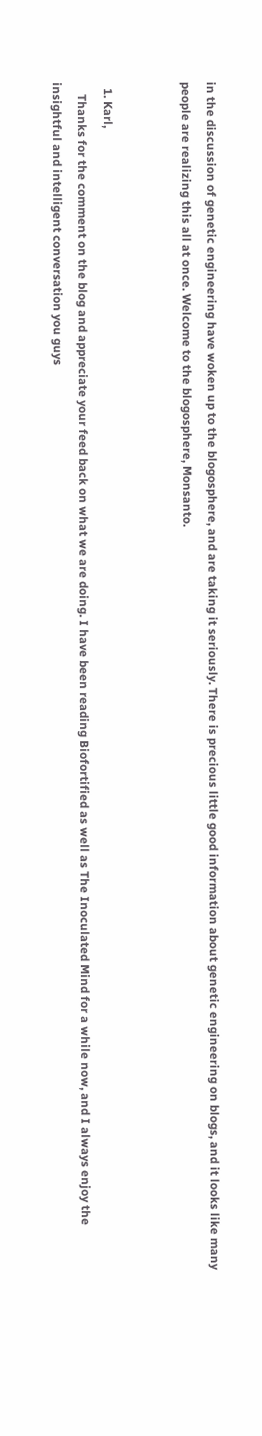in the discussion of genetic engineering have woken up to the blogosphere, and are taking it seriously. There is precious little good information about genetic engineering on blogs, and it looks like many people are realizing this all at once. Welcome to the blogosphere, Monsanto.


  1. Karl,
    Thanks for the comment on the blog and appreciate your feed back on what we are doing. I have been reading Biofortified as well as The Inoculated Mind for a while now, and I always enjoy the insightful and intelligent conversation you guys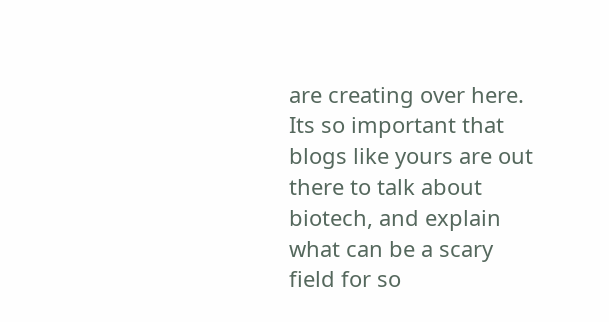are creating over here. Its so important that blogs like yours are out there to talk about biotech, and explain what can be a scary field for so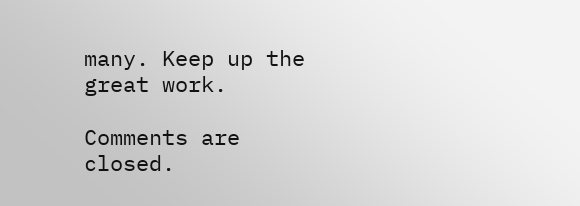many. Keep up the great work.

Comments are closed.